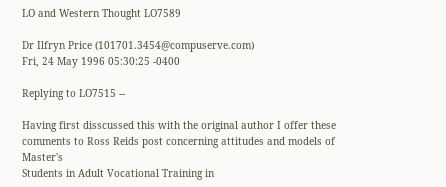LO and Western Thought LO7589

Dr Ilfryn Price (101701.3454@compuserve.com)
Fri, 24 May 1996 05:30:25 -0400

Replying to LO7515 --

Having first disscussed this with the original author I offer these
comments to Ross Reids post concerning attitudes and models of Master's
Students in Adult Vocational Training in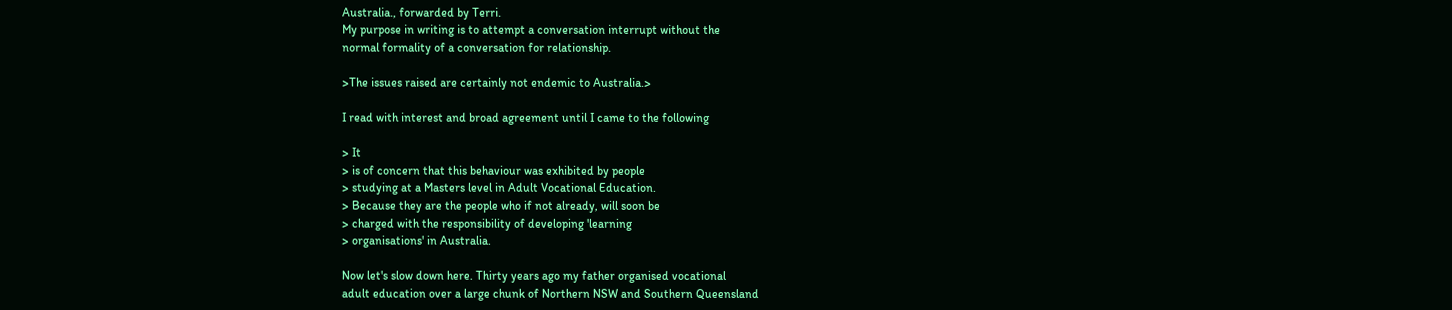Australia., forwarded by Terri.
My purpose in writing is to attempt a conversation interrupt without the
normal formality of a conversation for relationship.

>The issues raised are certainly not endemic to Australia.>

I read with interest and broad agreement until I came to the following

> It
> is of concern that this behaviour was exhibited by people
> studying at a Masters level in Adult Vocational Education.
> Because they are the people who if not already, will soon be
> charged with the responsibility of developing 'learning
> organisations' in Australia.

Now let's slow down here. Thirty years ago my father organised vocational
adult education over a large chunk of Northern NSW and Southern Queensland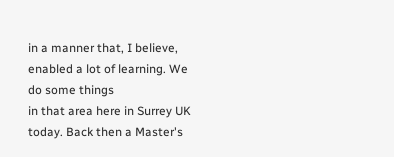in a manner that, I believe, enabled a lot of learning. We do some things
in that area here in Surrey UK today. Back then a Master's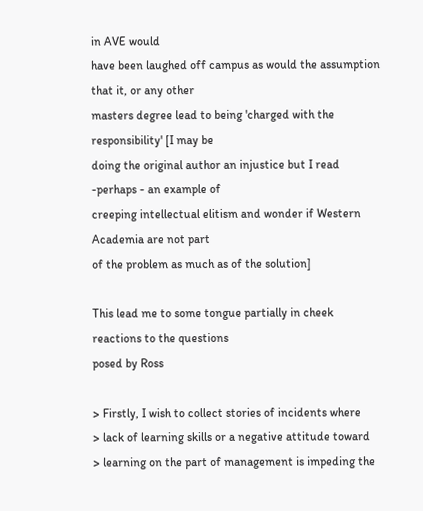in AVE would
have been laughed off campus as would the assumption that it, or any other
masters degree lead to being 'charged with the responsibility' [I may be
doing the original author an injustice but I read -perhaps - an example of
creeping intellectual elitism and wonder if Western Academia are not part
of the problem as much as of the solution]

This lead me to some tongue partially in cheek reactions to the questions
posed by Ross

> Firstly, I wish to collect stories of incidents where
> lack of learning skills or a negative attitude toward
> learning on the part of management is impeding the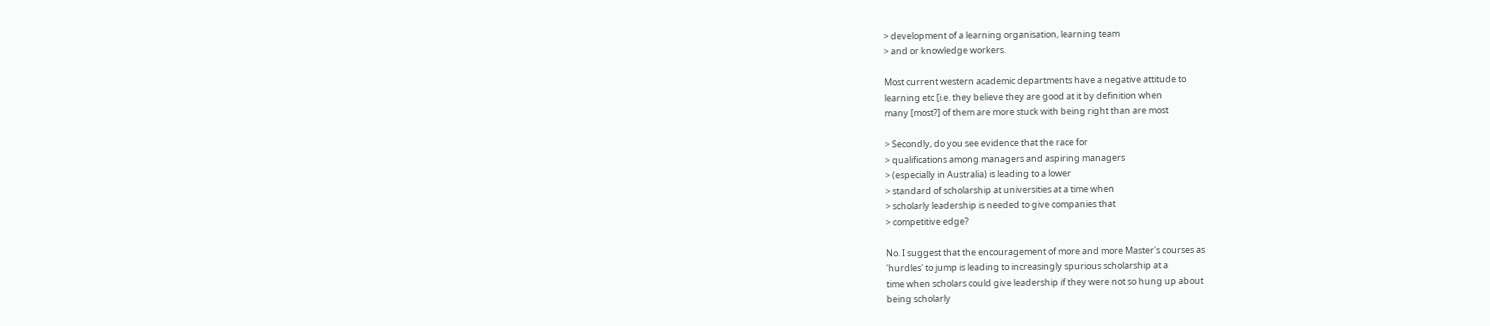> development of a learning organisation, learning team
> and or knowledge workers.

Most current western academic departments have a negative attitude to
learning etc [i.e. they believe they are good at it by definition when
many [most?] of them are more stuck with being right than are most

> Secondly, do you see evidence that the race for
> qualifications among managers and aspiring managers
> (especially in Australia) is leading to a lower
> standard of scholarship at universities at a time when
> scholarly leadership is needed to give companies that
> competitive edge?

No. I suggest that the encouragement of more and more Master's courses as
'hurdles' to jump is leading to increasingly spurious scholarship at a
time when scholars could give leadership if they were not so hung up about
being scholarly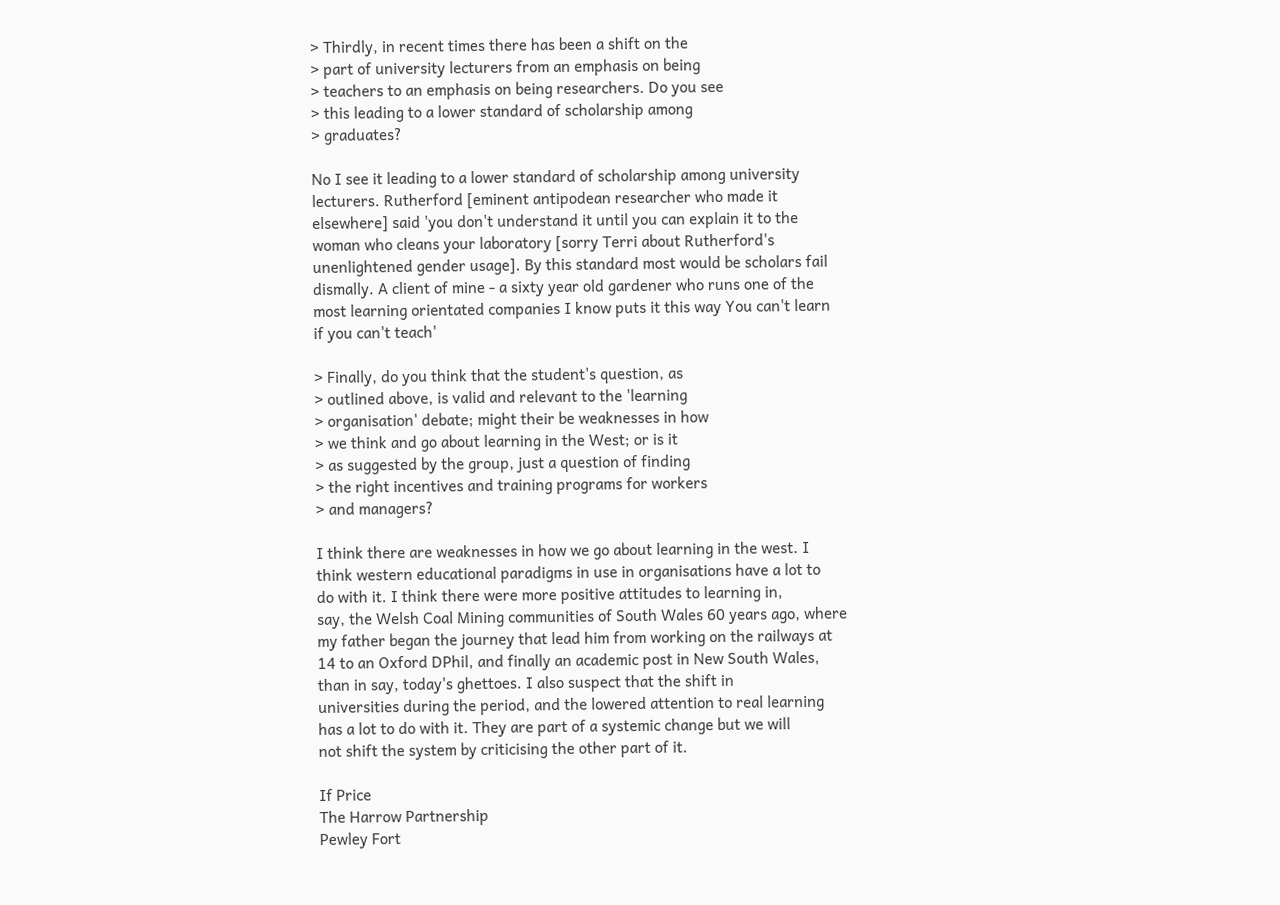> Thirdly, in recent times there has been a shift on the
> part of university lecturers from an emphasis on being
> teachers to an emphasis on being researchers. Do you see
> this leading to a lower standard of scholarship among
> graduates?

No I see it leading to a lower standard of scholarship among university
lecturers. Rutherford [eminent antipodean researcher who made it
elsewhere] said 'you don't understand it until you can explain it to the
woman who cleans your laboratory [sorry Terri about Rutherford's
unenlightened gender usage]. By this standard most would be scholars fail
dismally. A client of mine - a sixty year old gardener who runs one of the
most learning orientated companies I know puts it this way You can't learn
if you can't teach'

> Finally, do you think that the student's question, as
> outlined above, is valid and relevant to the 'learning
> organisation' debate; might their be weaknesses in how
> we think and go about learning in the West; or is it
> as suggested by the group, just a question of finding
> the right incentives and training programs for workers
> and managers?

I think there are weaknesses in how we go about learning in the west. I
think western educational paradigms in use in organisations have a lot to
do with it. I think there were more positive attitudes to learning in,
say, the Welsh Coal Mining communities of South Wales 60 years ago, where
my father began the journey that lead him from working on the railways at
14 to an Oxford DPhil, and finally an academic post in New South Wales,
than in say, today's ghettoes. I also suspect that the shift in
universities during the period, and the lowered attention to real learning
has a lot to do with it. They are part of a systemic change but we will
not shift the system by criticising the other part of it.

If Price
The Harrow Partnership
Pewley Fort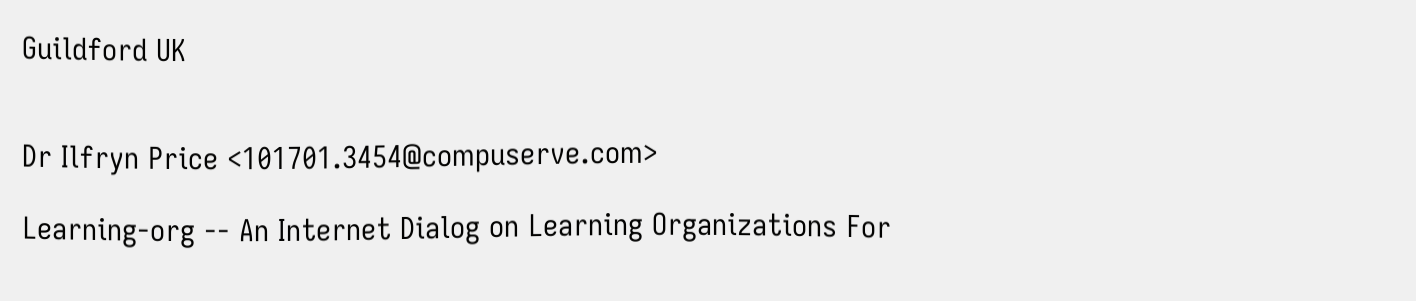Guildford UK


Dr Ilfryn Price <101701.3454@compuserve.com>

Learning-org -- An Internet Dialog on Learning Organizations For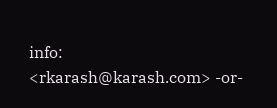info: <rkarash@karash.com> -or-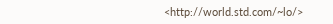<http://world.std.com/~lo/>